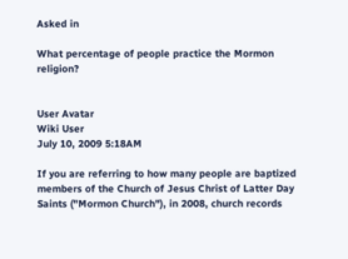Asked in

What percentage of people practice the Mormon religion?


User Avatar
Wiki User
July 10, 2009 5:18AM

If you are referring to how many people are baptized members of the Church of Jesus Christ of Latter Day Saints ("Mormon Church"), in 2008, church records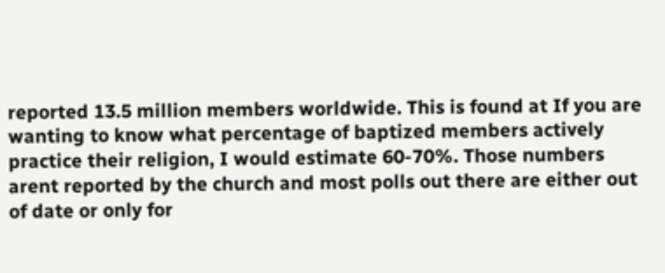reported 13.5 million members worldwide. This is found at If you are wanting to know what percentage of baptized members actively practice their religion, I would estimate 60-70%. Those numbers arent reported by the church and most polls out there are either out of date or only for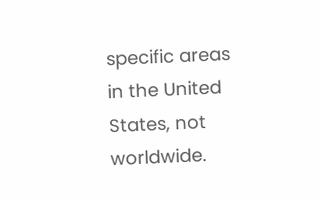specific areas in the United States, not worldwide.